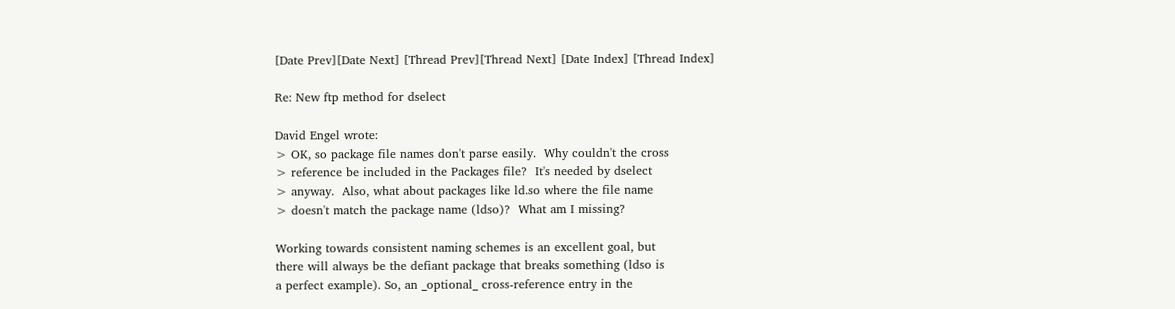[Date Prev][Date Next] [Thread Prev][Thread Next] [Date Index] [Thread Index]

Re: New ftp method for dselect

David Engel wrote:
> OK, so package file names don't parse easily.  Why couldn't the cross
> reference be included in the Packages file?  It's needed by dselect
> anyway.  Also, what about packages like ld.so where the file name
> doesn't match the package name (ldso)?  What am I missing?

Working towards consistent naming schemes is an excellent goal, but
there will always be the defiant package that breaks something (ldso is
a perfect example). So, an _optional_ cross-reference entry in the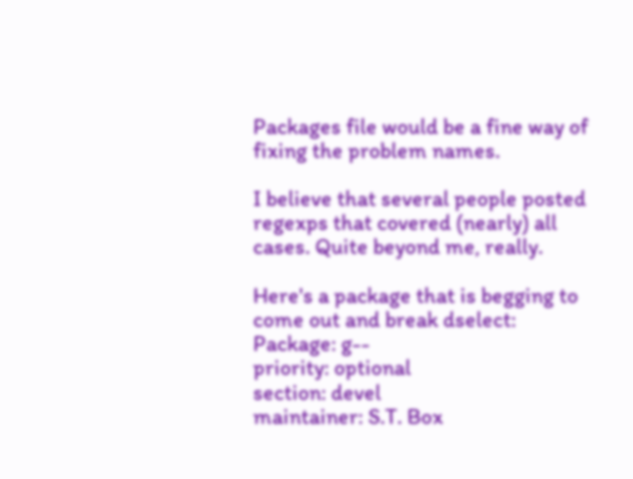Packages file would be a fine way of fixing the problem names.

I believe that several people posted regexps that covered (nearly) all
cases. Quite beyond me, really.

Here's a package that is begging to come out and break dselect:
Package: g--
priority: optional
section: devel
maintainer: S.T. Box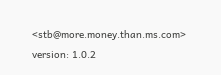<stb@more.money.than.ms.com>
version: 1.0.2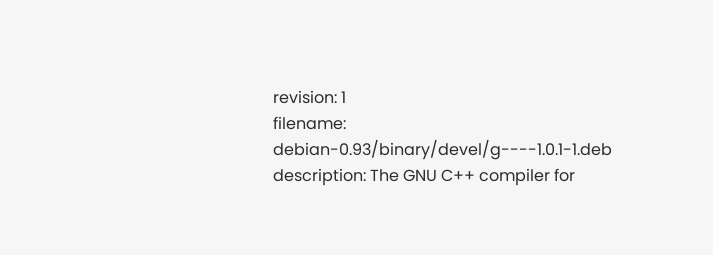revision: 1
filename: debian-0.93/binary/devel/g----1.0.1-1.deb
description: The GNU C++ compiler for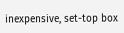inexpensive, set-top box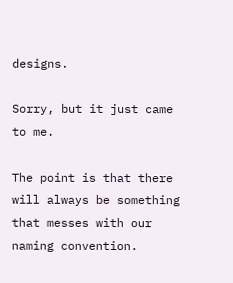designs.

Sorry, but it just came to me.

The point is that there will always be something that messes with our
naming convention.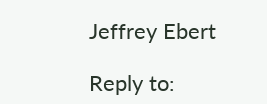Jeffrey Ebert

Reply to: